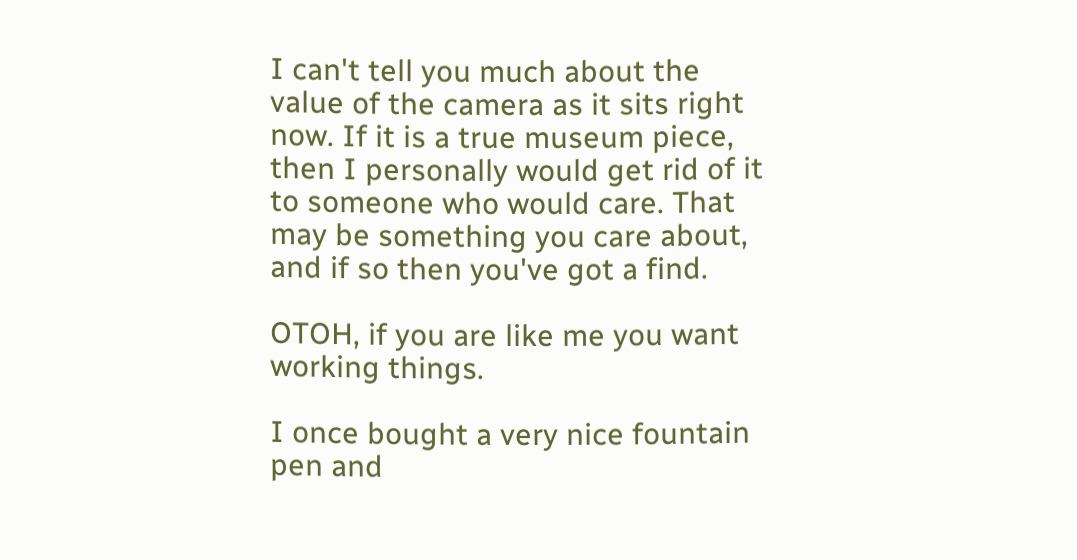I can't tell you much about the value of the camera as it sits right now. If it is a true museum piece, then I personally would get rid of it to someone who would care. That may be something you care about, and if so then you've got a find.

OTOH, if you are like me you want working things.

I once bought a very nice fountain pen and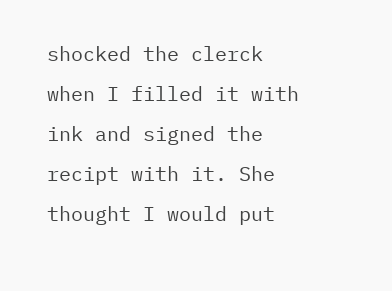shocked the clerck when I filled it with ink and signed the recipt with it. She thought I would put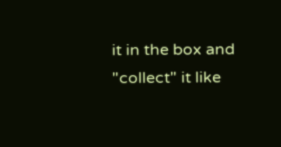it in the box and "collect" it like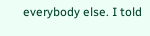everybody else. I told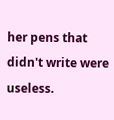her pens that didn't write were useless.